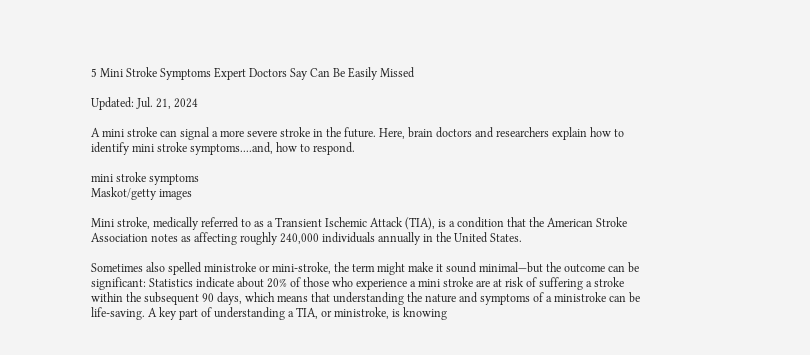5 Mini Stroke Symptoms Expert Doctors Say Can Be Easily Missed

Updated: Jul. 21, 2024

A mini stroke can signal a more severe stroke in the future. Here, brain doctors and researchers explain how to identify mini stroke symptoms....and, how to respond.

mini stroke symptoms
Maskot/getty images

Mini stroke, medically referred to as a Transient Ischemic Attack (TIA), is a condition that the American Stroke Association notes as affecting roughly 240,000 individuals annually in the United States.

Sometimes also spelled ministroke or mini-stroke, the term might make it sound minimal—but the outcome can be significant: Statistics indicate about 20% of those who experience a mini stroke are at risk of suffering a stroke within the subsequent 90 days, which means that understanding the nature and symptoms of a ministroke can be life-saving. A key part of understanding a TIA, or ministroke, is knowing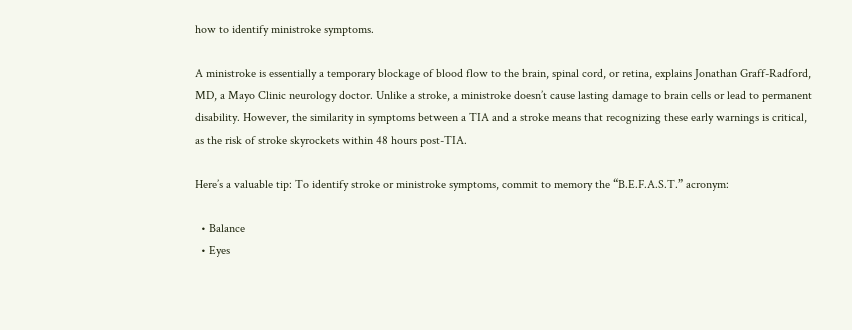how to identify ministroke symptoms.

A ministroke is essentially a temporary blockage of blood flow to the brain, spinal cord, or retina, explains Jonathan Graff-Radford, MD, a Mayo Clinic neurology doctor. Unlike a stroke, a ministroke doesn’t cause lasting damage to brain cells or lead to permanent disability. However, the similarity in symptoms between a TIA and a stroke means that recognizing these early warnings is critical, as the risk of stroke skyrockets within 48 hours post-TIA.

Here’s a valuable tip: To identify stroke or ministroke symptoms, commit to memory the “B.E.F.A.S.T.” acronym:

  • Balance
  • Eyes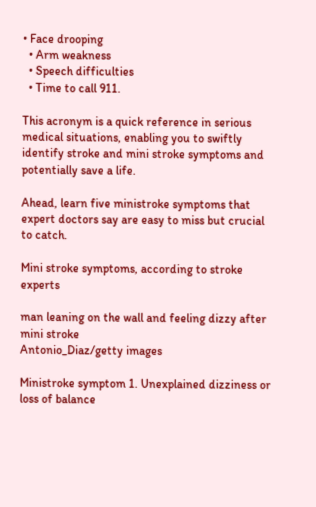• Face drooping
  • Arm weakness
  • Speech difficulties
  • Time to call 911.

This acronym is a quick reference in serious medical situations, enabling you to swiftly identify stroke and mini stroke symptoms and potentially save a life.

Ahead, learn five ministroke symptoms that expert doctors say are easy to miss but crucial to catch.

Mini stroke symptoms, according to stroke experts

man leaning on the wall and feeling dizzy after mini stroke
Antonio_Diaz/getty images

Ministroke symptom 1. Unexplained dizziness or loss of balance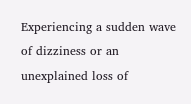Experiencing a sudden wave of dizziness or an unexplained loss of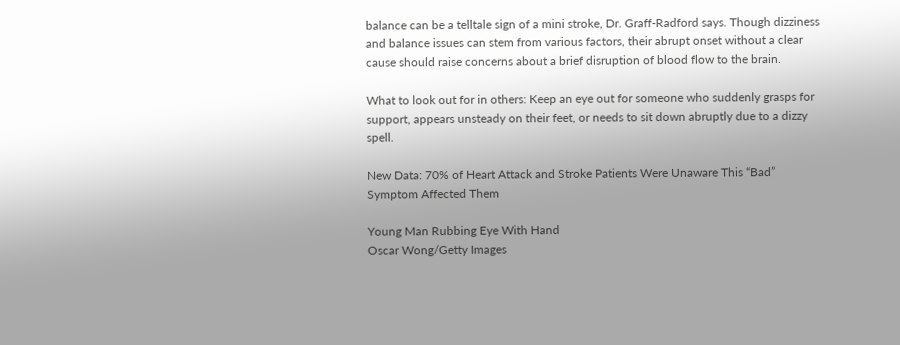balance can be a telltale sign of a mini stroke, Dr. Graff-Radford says. Though dizziness and balance issues can stem from various factors, their abrupt onset without a clear cause should raise concerns about a brief disruption of blood flow to the brain.

What to look out for in others: Keep an eye out for someone who suddenly grasps for support, appears unsteady on their feet, or needs to sit down abruptly due to a dizzy spell.

New Data: 70% of Heart Attack and Stroke Patients Were Unaware This “Bad” Symptom Affected Them

Young Man Rubbing Eye With Hand
Oscar Wong/Getty Images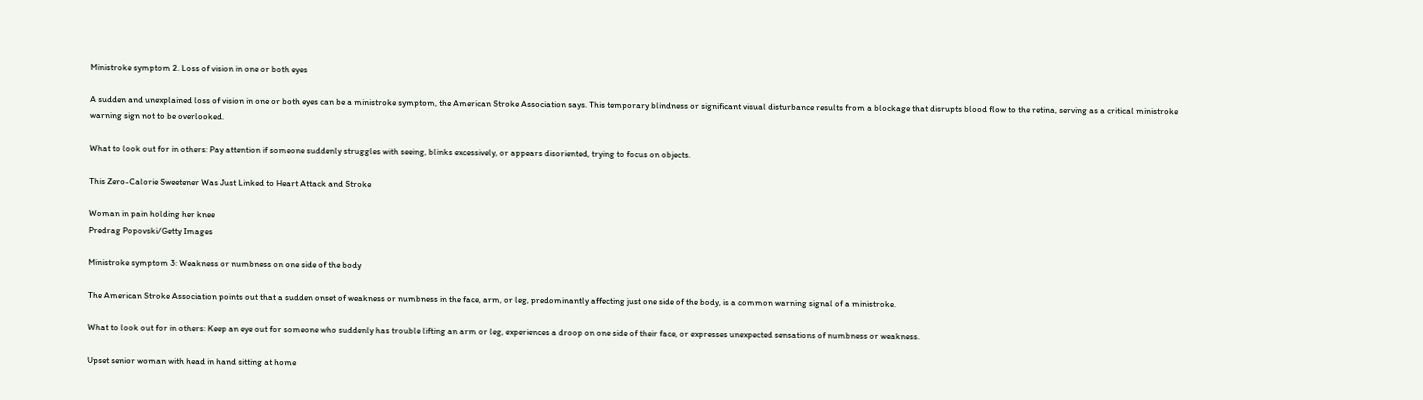Ministroke symptom 2. Loss of vision in one or both eyes

A sudden and unexplained loss of vision in one or both eyes can be a ministroke symptom, the American Stroke Association says. This temporary blindness or significant visual disturbance results from a blockage that disrupts blood flow to the retina, serving as a critical ministroke warning sign not to be overlooked.

What to look out for in others: Pay attention if someone suddenly struggles with seeing, blinks excessively, or appears disoriented, trying to focus on objects.

This Zero-Calorie Sweetener Was Just Linked to Heart Attack and Stroke

Woman in pain holding her knee
Predrag Popovski/Getty Images

Ministroke symptom 3: Weakness or numbness on one side of the body

The American Stroke Association points out that a sudden onset of weakness or numbness in the face, arm, or leg, predominantly affecting just one side of the body, is a common warning signal of a ministroke.

What to look out for in others: Keep an eye out for someone who suddenly has trouble lifting an arm or leg, experiences a droop on one side of their face, or expresses unexpected sensations of numbness or weakness.

Upset senior woman with head in hand sitting at home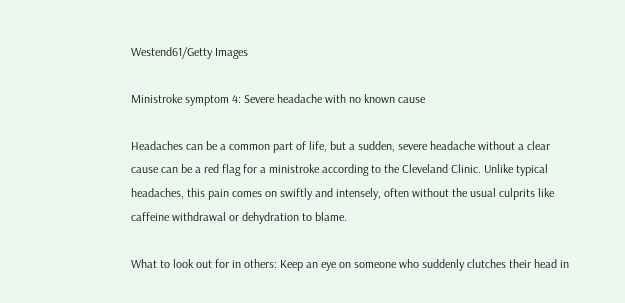Westend61/Getty Images

Ministroke symptom 4: Severe headache with no known cause

Headaches can be a common part of life, but a sudden, severe headache without a clear cause can be a red flag for a ministroke according to the Cleveland Clinic. Unlike typical headaches, this pain comes on swiftly and intensely, often without the usual culprits like caffeine withdrawal or dehydration to blame.

What to look out for in others: Keep an eye on someone who suddenly clutches their head in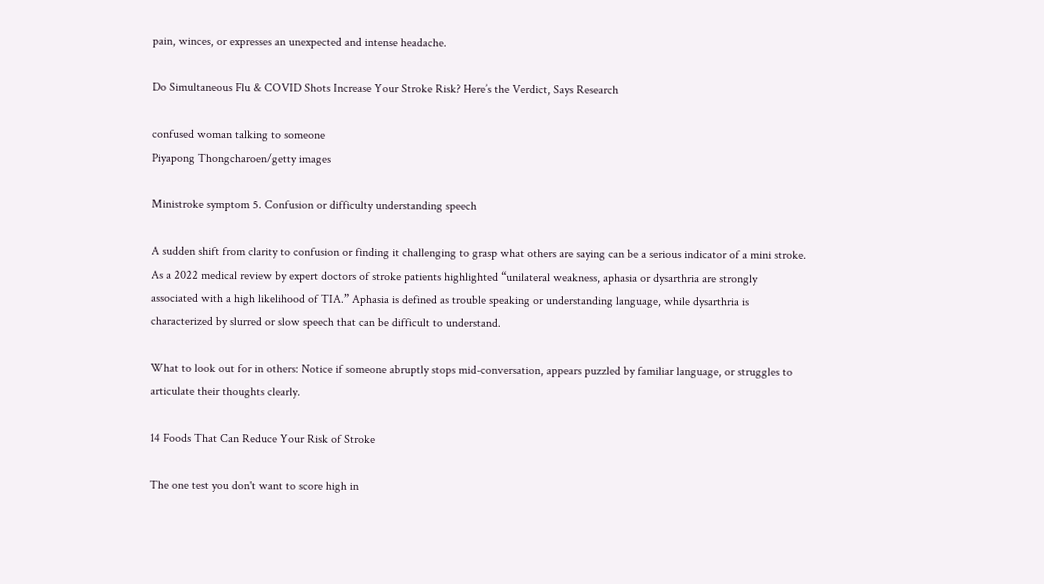pain, winces, or expresses an unexpected and intense headache.

Do Simultaneous Flu & COVID Shots Increase Your Stroke Risk? Here’s the Verdict, Says Research

confused woman talking to someone
Piyapong Thongcharoen/getty images

Ministroke symptom 5. Confusion or difficulty understanding speech

A sudden shift from clarity to confusion or finding it challenging to grasp what others are saying can be a serious indicator of a mini stroke. As a 2022 medical review by expert doctors of stroke patients highlighted “unilateral weakness, aphasia or dysarthria are strongly associated with a high likelihood of TIA.” Aphasia is defined as trouble speaking or understanding language, while dysarthria is characterized by slurred or slow speech that can be difficult to understand.

What to look out for in others: Notice if someone abruptly stops mid-conversation, appears puzzled by familiar language, or struggles to articulate their thoughts clearly.

14 Foods That Can Reduce Your Risk of Stroke

The one test you don't want to score high in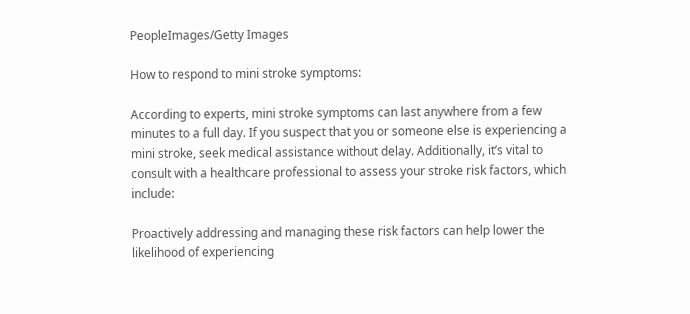PeopleImages/Getty Images

How to respond to mini stroke symptoms:

According to experts, mini stroke symptoms can last anywhere from a few minutes to a full day. If you suspect that you or someone else is experiencing a mini stroke, seek medical assistance without delay. Additionally, it’s vital to consult with a healthcare professional to assess your stroke risk factors, which include:

Proactively addressing and managing these risk factors can help lower the likelihood of experiencing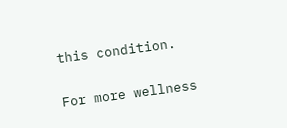this condition.

For more wellness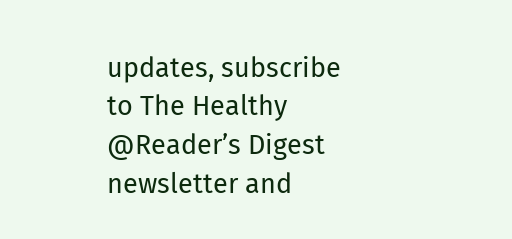updates, subscribe to The Healthy @Reader’s Digest newsletter and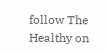follow The Healthy on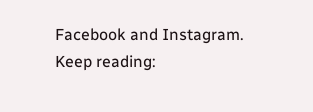Facebook and Instagram. Keep reading: